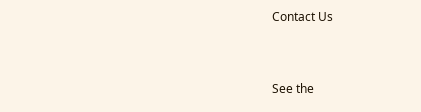Contact Us


See the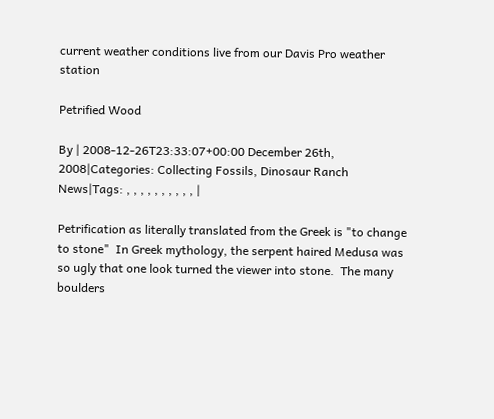current weather conditions live from our Davis Pro weather station

Petrified Wood

By | 2008-12-26T23:33:07+00:00 December 26th, 2008|Categories: Collecting Fossils, Dinosaur Ranch News|Tags: , , , , , , , , , , |

Petrification as literally translated from the Greek is "to change to stone"  In Greek mythology, the serpent haired Medusa was so ugly that one look turned the viewer into stone.  The many boulders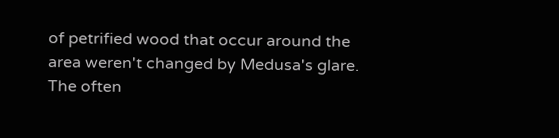of petrified wood that occur around the area weren't changed by Medusa's glare.  The often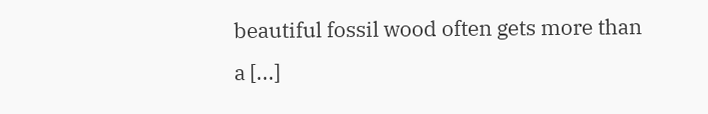beautiful fossil wood often gets more than a [...]